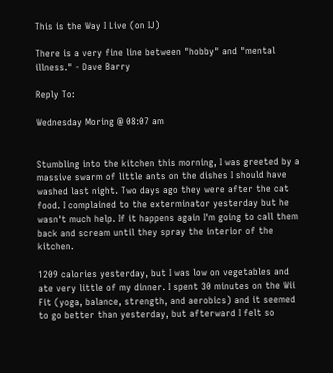This is the Way I Live (on IJ)

There is a very fine line between "hobby" and "mental illness." - Dave Barry

Reply To:

Wednesday Moring @ 08:07 am


Stumbling into the kitchen this morning, I was greeted by a massive swarm of little ants on the dishes I should have washed last night. Two days ago they were after the cat food. I complained to the exterminator yesterday but he wasn't much help. If it happens again I'm going to call them back and scream until they spray the interior of the kitchen.

1209 calories yesterday, but I was low on vegetables and ate very little of my dinner. I spent 30 minutes on the Wii Fit (yoga, balance, strength, and aerobics) and it seemed to go better than yesterday, but afterward I felt so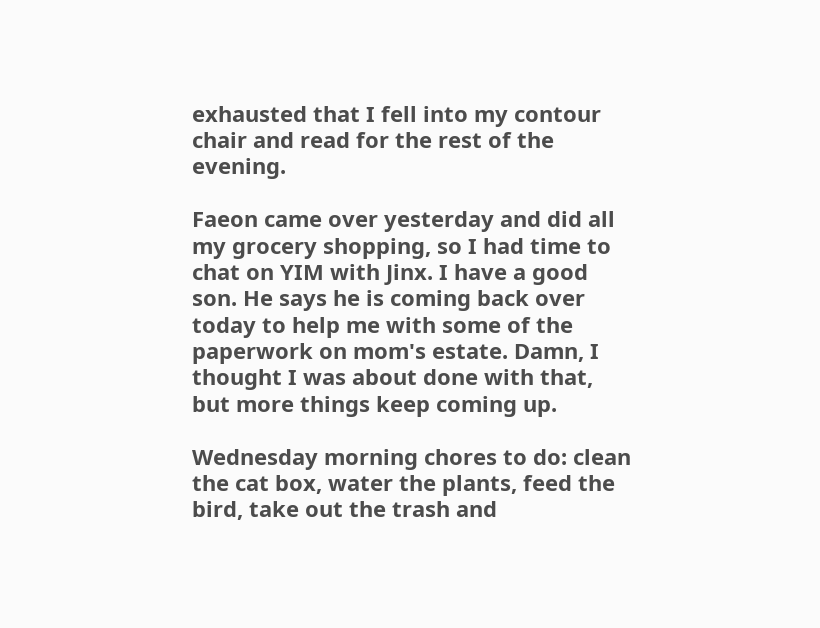exhausted that I fell into my contour chair and read for the rest of the evening.

Faeon came over yesterday and did all my grocery shopping, so I had time to chat on YIM with Jinx. I have a good son. He says he is coming back over today to help me with some of the paperwork on mom's estate. Damn, I thought I was about done with that, but more things keep coming up.

Wednesday morning chores to do: clean the cat box, water the plants, feed the bird, take out the trash and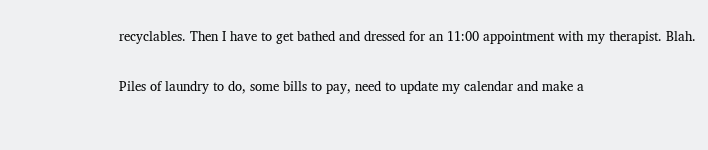recyclables. Then I have to get bathed and dressed for an 11:00 appointment with my therapist. Blah.

Piles of laundry to do, some bills to pay, need to update my calendar and make a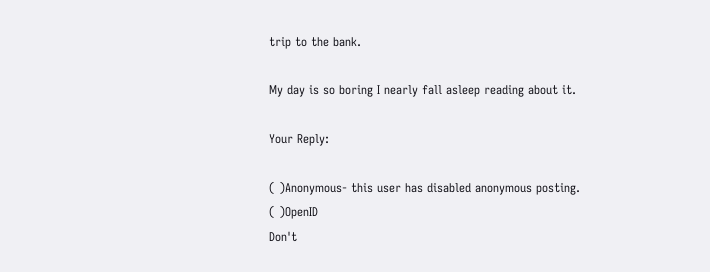trip to the bank.

My day is so boring I nearly fall asleep reading about it.

Your Reply:

( )Anonymous- this user has disabled anonymous posting.
( )OpenID
Don't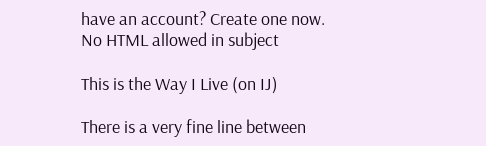have an account? Create one now.
No HTML allowed in subject

This is the Way I Live (on IJ)

There is a very fine line between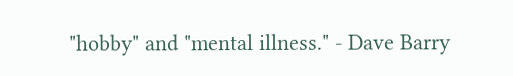"hobby" and "mental illness." - Dave Barry